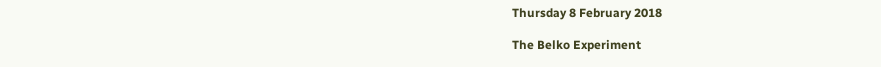Thursday 8 February 2018

The Belko Experiment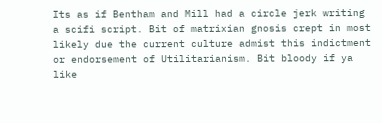Its as if Bentham and Mill had a circle jerk writing a scifi script. Bit of matrixian gnosis crept in most likely due the current culture admist this indictment or endorsement of Utilitarianism. Bit bloody if ya like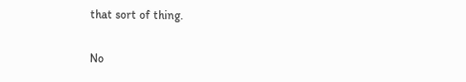that sort of thing.

No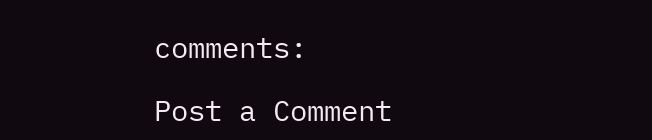comments:

Post a Comment